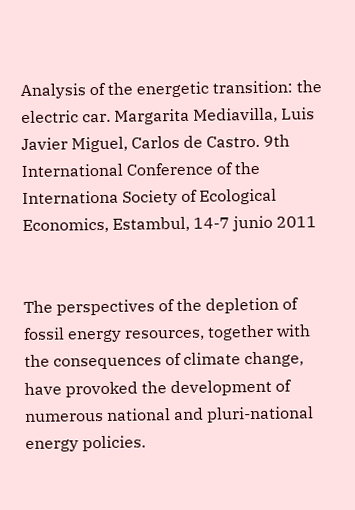Analysis of the energetic transition: the electric car. Margarita Mediavilla, Luis Javier Miguel, Carlos de Castro. 9th International Conference of the Internationa Society of Ecological Economics, Estambul, 14-7 junio 2011


The perspectives of the depletion of fossil energy resources, together with the consequences of climate change, have provoked the development of numerous national and pluri-national energy policies.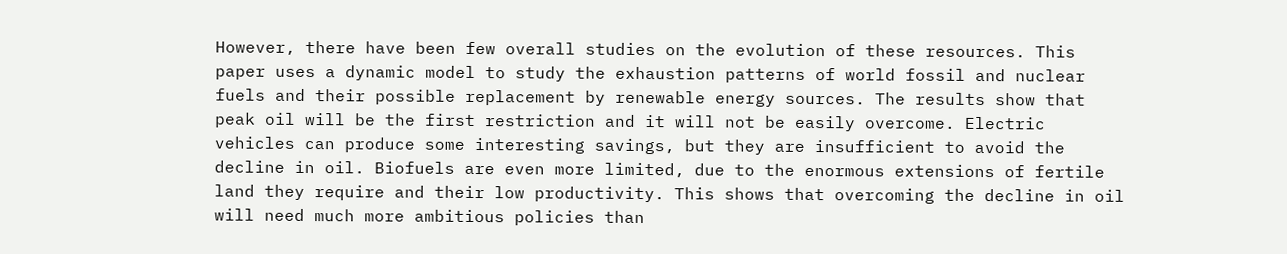However, there have been few overall studies on the evolution of these resources. This paper uses a dynamic model to study the exhaustion patterns of world fossil and nuclear fuels and their possible replacement by renewable energy sources. The results show that peak oil will be the first restriction and it will not be easily overcome. Electric vehicles can produce some interesting savings, but they are insufficient to avoid the decline in oil. Biofuels are even more limited, due to the enormous extensions of fertile land they require and their low productivity. This shows that overcoming the decline in oil will need much more ambitious policies than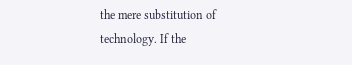the mere substitution of technology. If the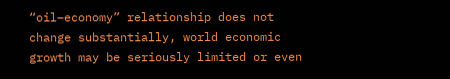“oil–economy” relationship does not change substantially, world economic growth may be seriously limited or even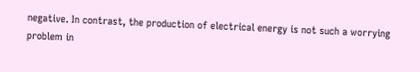negative. In contrast, the production of electrical energy is not such a worrying problem in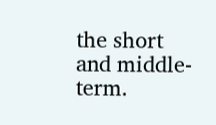the short and middle-term.